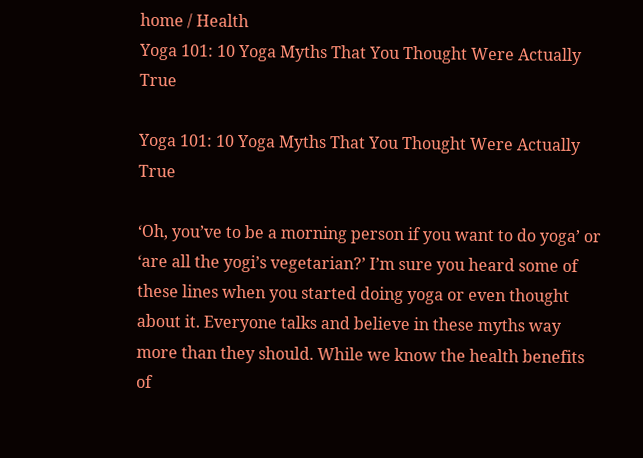home / Health
Yoga 101: 10 Yoga Myths That You Thought Were Actually True

Yoga 101: 10 Yoga Myths That You Thought Were Actually True

‘Oh, you’ve to be a morning person if you want to do yoga’ or ‘are all the yogi’s vegetarian?’ I’m sure you heard some of these lines when you started doing yoga or even thought about it. Everyone talks and believe in these myths way more than they should. While we know the health benefits of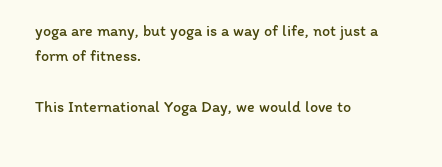yoga are many, but yoga is a way of life, not just a form of fitness.

This International Yoga Day, we would love to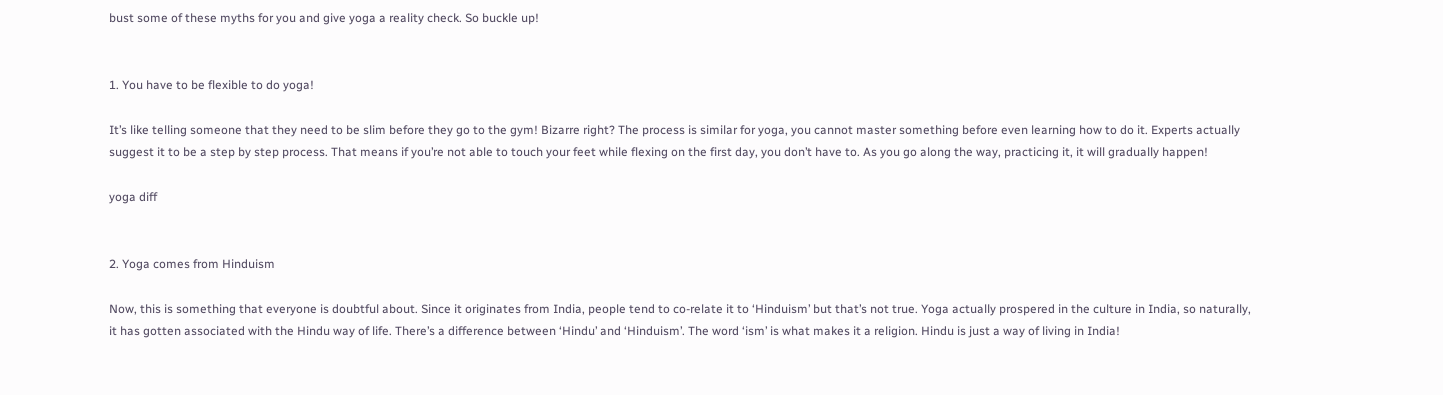bust some of these myths for you and give yoga a reality check. So buckle up!


1. You have to be flexible to do yoga!

It’s like telling someone that they need to be slim before they go to the gym! Bizarre right? The process is similar for yoga, you cannot master something before even learning how to do it. Experts actually suggest it to be a step by step process. That means if you’re not able to touch your feet while flexing on the first day, you don’t have to. As you go along the way, practicing it, it will gradually happen!

yoga diff


2. Yoga comes from Hinduism

Now, this is something that everyone is doubtful about. Since it originates from India, people tend to co-relate it to ‘Hinduism’ but that’s not true. Yoga actually prospered in the culture in India, so naturally, it has gotten associated with the Hindu way of life. There’s a difference between ‘Hindu’ and ‘Hinduism’. The word ‘ism’ is what makes it a religion. Hindu is just a way of living in India!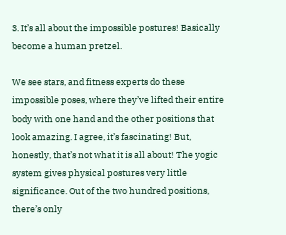3. It’s all about the impossible postures! Basically become a human pretzel.

We see stars, and fitness experts do these impossible poses, where they’ve lifted their entire body with one hand and the other positions that look amazing. I agree, it’s fascinating! But, honestly, that’s not what it is all about! The yogic system gives physical postures very little significance. Out of the two hundred positions, there’s only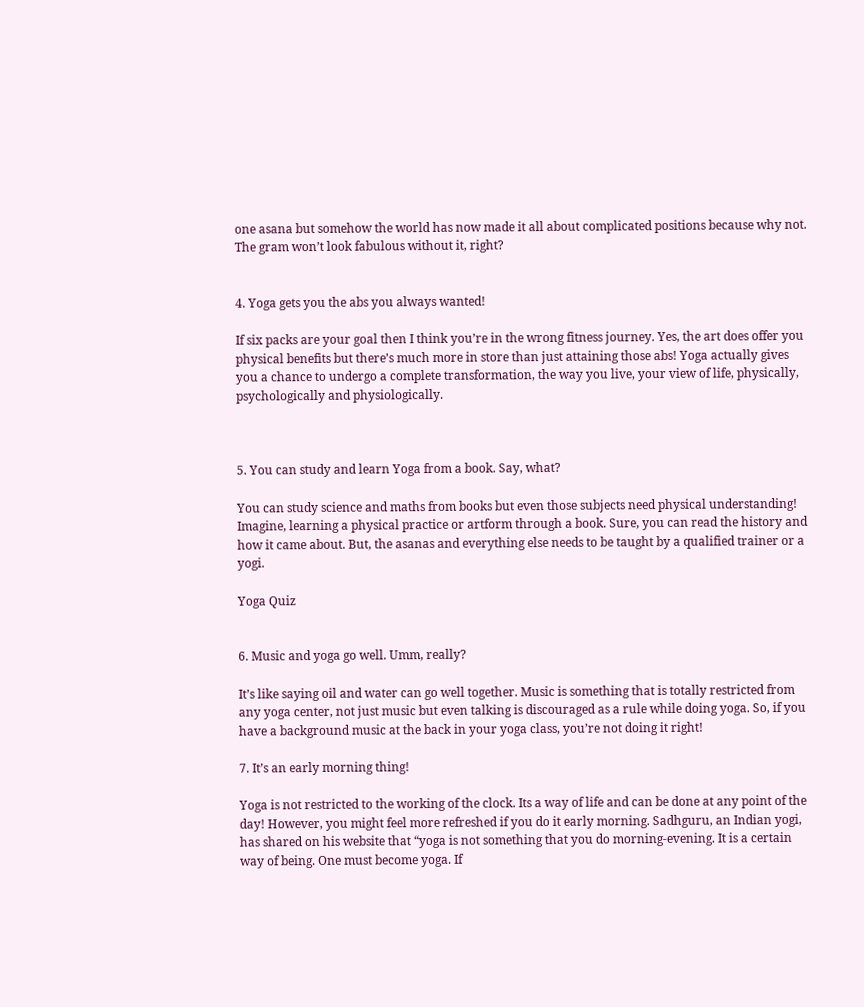one asana but somehow the world has now made it all about complicated positions because why not. The gram won’t look fabulous without it, right?


4. Yoga gets you the abs you always wanted!

If six packs are your goal then I think you’re in the wrong fitness journey. Yes, the art does offer you physical benefits but there’s much more in store than just attaining those abs! Yoga actually gives you a chance to undergo a complete transformation, the way you live, your view of life, physically, psychologically and physiologically.



5. You can study and learn Yoga from a book. Say, what?

You can study science and maths from books but even those subjects need physical understanding! Imagine, learning a physical practice or artform through a book. Sure, you can read the history and how it came about. But, the asanas and everything else needs to be taught by a qualified trainer or a yogi.

Yoga Quiz


6. Music and yoga go well. Umm, really?

It’s like saying oil and water can go well together. Music is something that is totally restricted from any yoga center, not just music but even talking is discouraged as a rule while doing yoga. So, if you have a background music at the back in your yoga class, you’re not doing it right!

7. It’s an early morning thing!

Yoga is not restricted to the working of the clock. Its a way of life and can be done at any point of the day! However, you might feel more refreshed if you do it early morning. Sadhguru, an Indian yogi, has shared on his website that “yoga is not something that you do morning-evening. It is a certain way of being. One must become yoga. If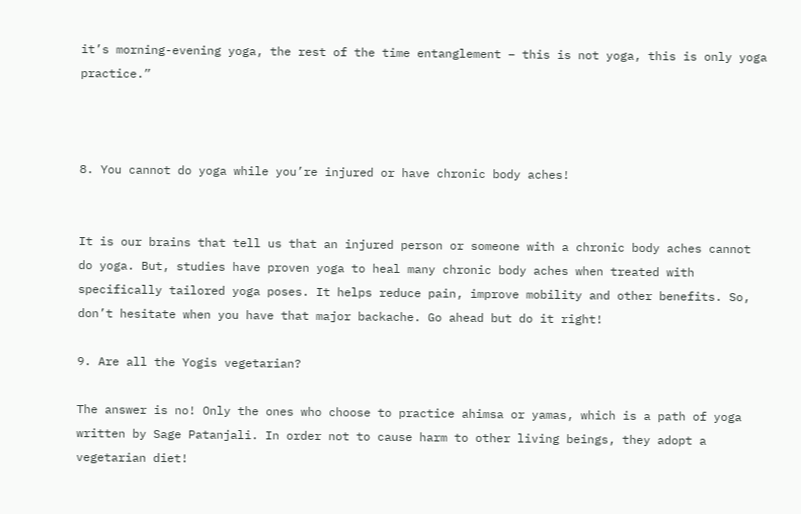it’s morning-evening yoga, the rest of the time entanglement – this is not yoga, this is only yoga practice.”



8. You cannot do yoga while you’re injured or have chronic body aches!


It is our brains that tell us that an injured person or someone with a chronic body aches cannot do yoga. But, studies have proven yoga to heal many chronic body aches when treated with specifically tailored yoga poses. It helps reduce pain, improve mobility and other benefits. So, don’t hesitate when you have that major backache. Go ahead but do it right!

9. Are all the Yogis vegetarian?

The answer is no! Only the ones who choose to practice ahimsa or yamas, which is a path of yoga written by Sage Patanjali. In order not to cause harm to other living beings, they adopt a vegetarian diet!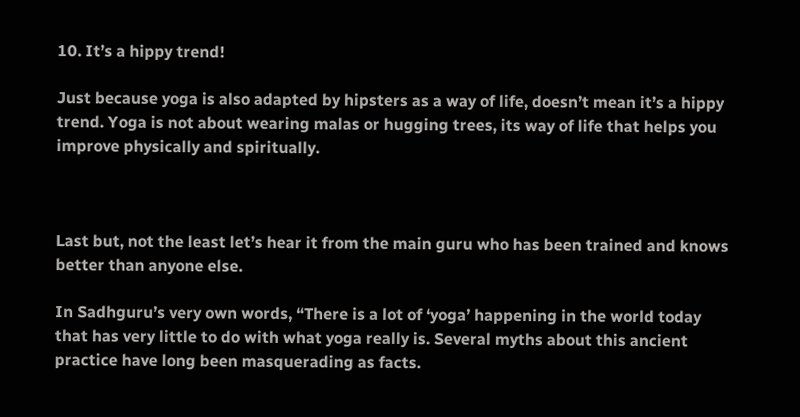10. It’s a hippy trend!

Just because yoga is also adapted by hipsters as a way of life, doesn’t mean it’s a hippy trend. Yoga is not about wearing malas or hugging trees, its way of life that helps you improve physically and spiritually.



Last but, not the least let’s hear it from the main guru who has been trained and knows better than anyone else.

In Sadhguru’s very own words, “There is a lot of ‘yoga’ happening in the world today that has very little to do with what yoga really is. Several myths about this ancient practice have long been masquerading as facts.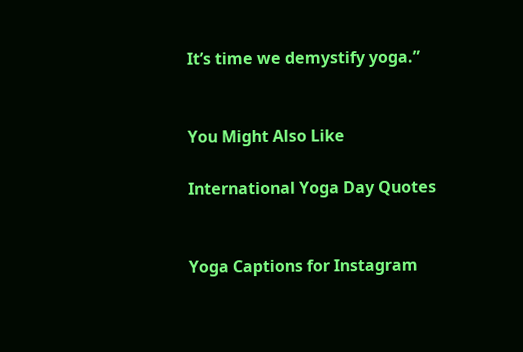It’s time we demystify yoga.”


You Might Also Like

International Yoga Day Quotes


Yoga Captions for Instagram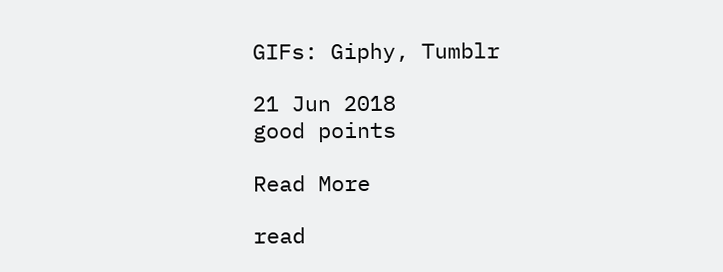GIFs: Giphy, Tumblr

21 Jun 2018
good points

Read More

read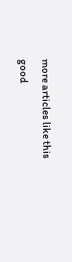more articles like this
good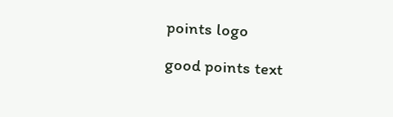points logo

good points text